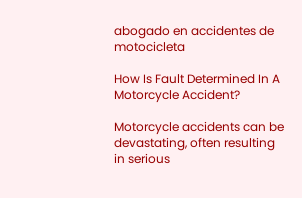abogado en accidentes de motocicleta

How Is Fault Determined In A Motorcycle Accident?

Motorcycle accidents can be devastating, often resulting in serious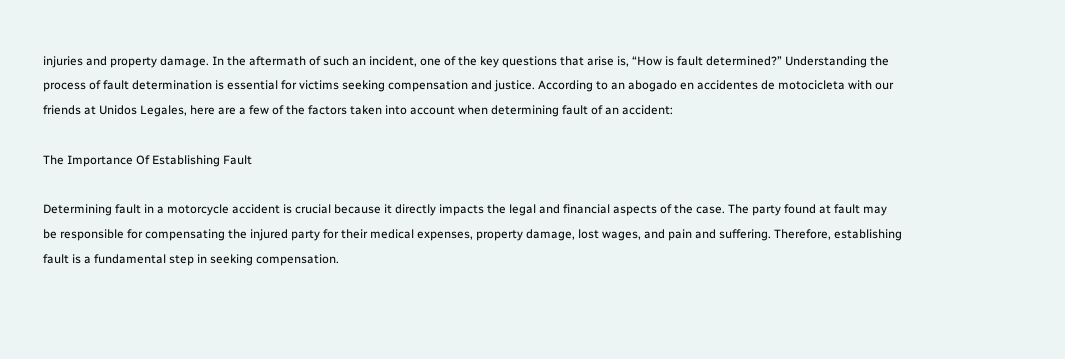injuries and property damage. In the aftermath of such an incident, one of the key questions that arise is, “How is fault determined?” Understanding the process of fault determination is essential for victims seeking compensation and justice. According to an abogado en accidentes de motocicleta with our friends at Unidos Legales, here are a few of the factors taken into account when determining fault of an accident:

The Importance Of Establishing Fault

Determining fault in a motorcycle accident is crucial because it directly impacts the legal and financial aspects of the case. The party found at fault may be responsible for compensating the injured party for their medical expenses, property damage, lost wages, and pain and suffering. Therefore, establishing fault is a fundamental step in seeking compensation.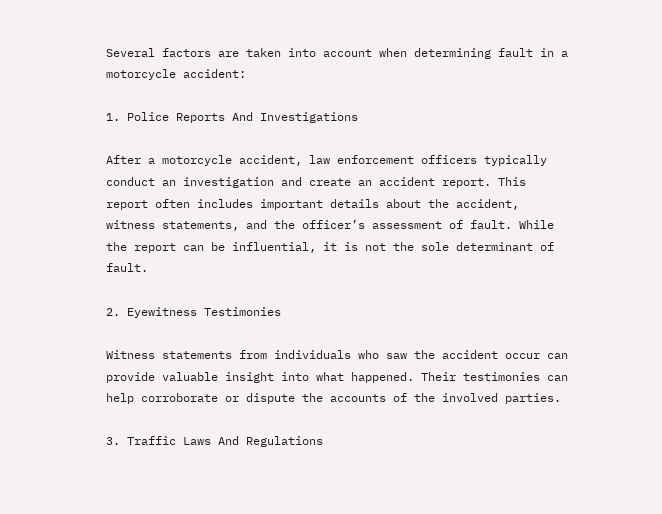Several factors are taken into account when determining fault in a motorcycle accident:

1. Police Reports And Investigations

After a motorcycle accident, law enforcement officers typically conduct an investigation and create an accident report. This report often includes important details about the accident, witness statements, and the officer’s assessment of fault. While the report can be influential, it is not the sole determinant of fault.

2. Eyewitness Testimonies

Witness statements from individuals who saw the accident occur can provide valuable insight into what happened. Their testimonies can help corroborate or dispute the accounts of the involved parties.

3. Traffic Laws And Regulations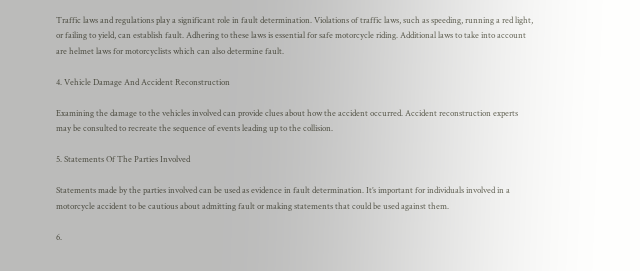Traffic laws and regulations play a significant role in fault determination. Violations of traffic laws, such as speeding, running a red light, or failing to yield, can establish fault. Adhering to these laws is essential for safe motorcycle riding. Additional laws to take into account are helmet laws for motorcyclists which can also determine fault.

4. Vehicle Damage And Accident Reconstruction

Examining the damage to the vehicles involved can provide clues about how the accident occurred. Accident reconstruction experts may be consulted to recreate the sequence of events leading up to the collision.

5. Statements Of The Parties Involved

Statements made by the parties involved can be used as evidence in fault determination. It’s important for individuals involved in a motorcycle accident to be cautious about admitting fault or making statements that could be used against them.

6.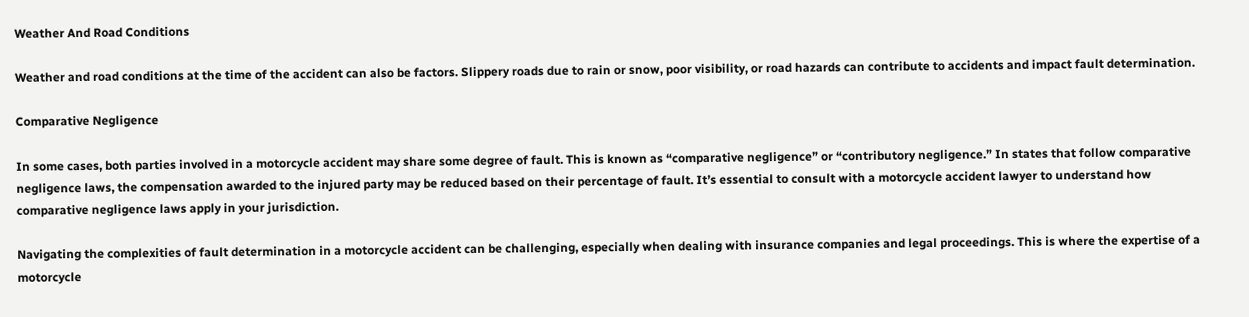Weather And Road Conditions

Weather and road conditions at the time of the accident can also be factors. Slippery roads due to rain or snow, poor visibility, or road hazards can contribute to accidents and impact fault determination.

Comparative Negligence

In some cases, both parties involved in a motorcycle accident may share some degree of fault. This is known as “comparative negligence” or “contributory negligence.” In states that follow comparative negligence laws, the compensation awarded to the injured party may be reduced based on their percentage of fault. It’s essential to consult with a motorcycle accident lawyer to understand how comparative negligence laws apply in your jurisdiction.

Navigating the complexities of fault determination in a motorcycle accident can be challenging, especially when dealing with insurance companies and legal proceedings. This is where the expertise of a motorcycle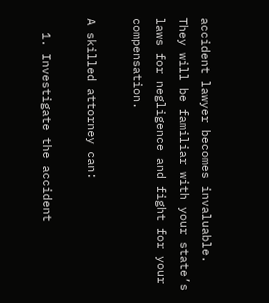accident lawyer becomes invaluable. They will be familiar with your state’s laws for negligence and fight for your compensation.

A skilled attorney can:

  1. Investigate the accident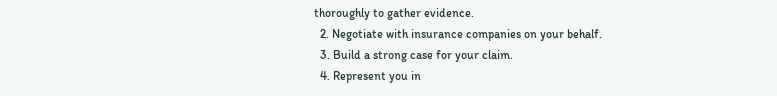thoroughly to gather evidence.
  2. Negotiate with insurance companies on your behalf.
  3. Build a strong case for your claim.
  4. Represent you in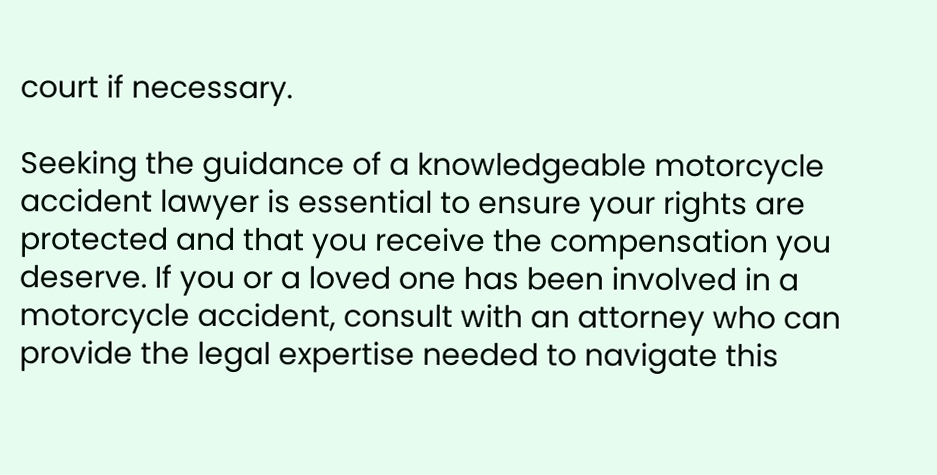court if necessary.

Seeking the guidance of a knowledgeable motorcycle accident lawyer is essential to ensure your rights are protected and that you receive the compensation you deserve. If you or a loved one has been involved in a motorcycle accident, consult with an attorney who can provide the legal expertise needed to navigate this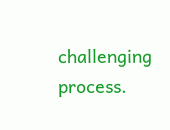challenging process.